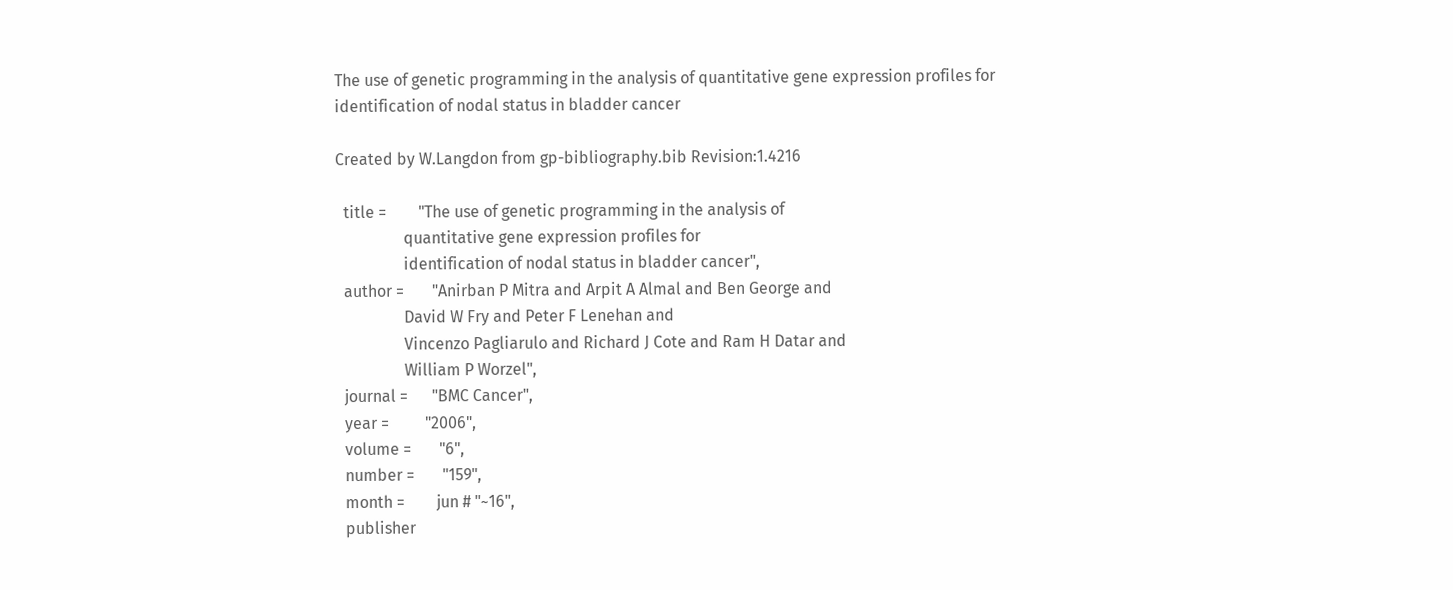The use of genetic programming in the analysis of quantitative gene expression profiles for identification of nodal status in bladder cancer

Created by W.Langdon from gp-bibliography.bib Revision:1.4216

  title =        "The use of genetic programming in the analysis of
                 quantitative gene expression profiles for
                 identification of nodal status in bladder cancer",
  author =       "Anirban P Mitra and Arpit A Almal and Ben George and
                 David W Fry and Peter F Lenehan and
                 Vincenzo Pagliarulo and Richard J Cote and Ram H Datar and
                 William P Worzel",
  journal =      "BMC Cancer",
  year =         "2006",
  volume =       "6",
  number =       "159",
  month =        jun # "~16",
  publisher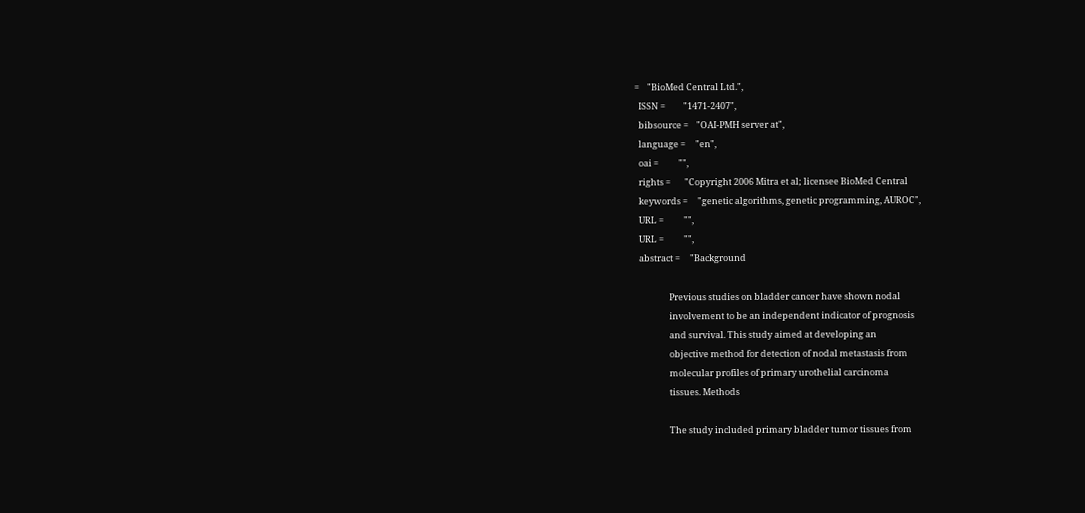=    "BioMed Central Ltd.",
  ISSN =         "1471-2407",
  bibsource =    "OAI-PMH server at",
  language =     "en",
  oai =          "",
  rights =       "Copyright 2006 Mitra et al; licensee BioMed Central
  keywords =     "genetic algorithms, genetic programming, AUROC",
  URL =          "",
  URL =          "",
  abstract =     "Background

                 Previous studies on bladder cancer have shown nodal
                 involvement to be an independent indicator of prognosis
                 and survival. This study aimed at developing an
                 objective method for detection of nodal metastasis from
                 molecular profiles of primary urothelial carcinoma
                 tissues. Methods

                 The study included primary bladder tumor tissues from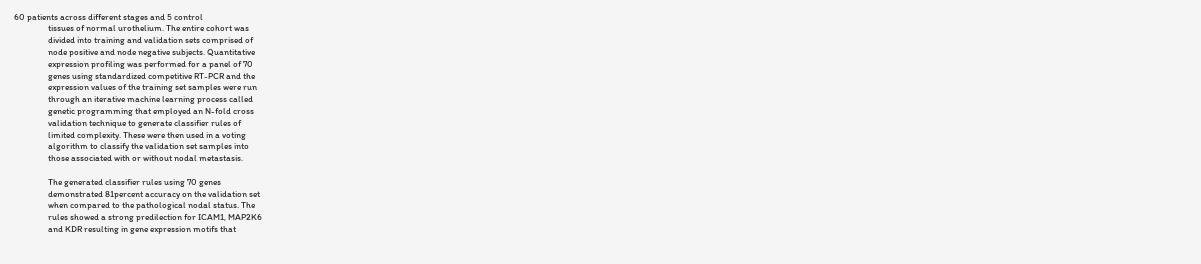60 patients across different stages and 5 control
                 tissues of normal urothelium. The entire cohort was
                 divided into training and validation sets comprised of
                 node positive and node negative subjects. Quantitative
                 expression profiling was performed for a panel of 70
                 genes using standardized competitive RT-PCR and the
                 expression values of the training set samples were run
                 through an iterative machine learning process called
                 genetic programming that employed an N-fold cross
                 validation technique to generate classifier rules of
                 limited complexity. These were then used in a voting
                 algorithm to classify the validation set samples into
                 those associated with or without nodal metastasis.

                 The generated classifier rules using 70 genes
                 demonstrated 81percent accuracy on the validation set
                 when compared to the pathological nodal status. The
                 rules showed a strong predilection for ICAM1, MAP2K6
                 and KDR resulting in gene expression motifs that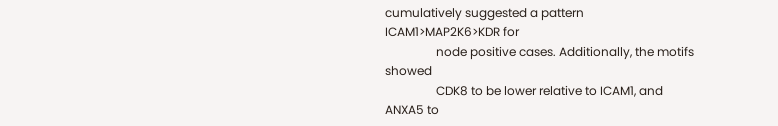cumulatively suggested a pattern ICAM1>MAP2K6>KDR for
                 node positive cases. Additionally, the motifs showed
                 CDK8 to be lower relative to ICAM1, and ANXA5 to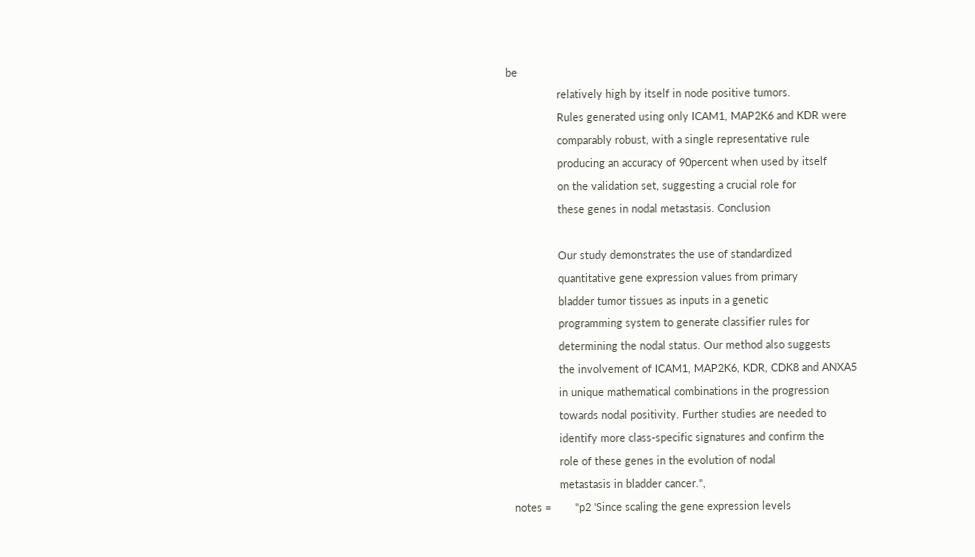be
                 relatively high by itself in node positive tumors.
                 Rules generated using only ICAM1, MAP2K6 and KDR were
                 comparably robust, with a single representative rule
                 producing an accuracy of 90percent when used by itself
                 on the validation set, suggesting a crucial role for
                 these genes in nodal metastasis. Conclusion

                 Our study demonstrates the use of standardized
                 quantitative gene expression values from primary
                 bladder tumor tissues as inputs in a genetic
                 programming system to generate classifier rules for
                 determining the nodal status. Our method also suggests
                 the involvement of ICAM1, MAP2K6, KDR, CDK8 and ANXA5
                 in unique mathematical combinations in the progression
                 towards nodal positivity. Further studies are needed to
                 identify more class-specific signatures and confirm the
                 role of these genes in the evolution of nodal
                 metastasis in bladder cancer.",
  notes =        "p2 'Since scaling the gene expression levels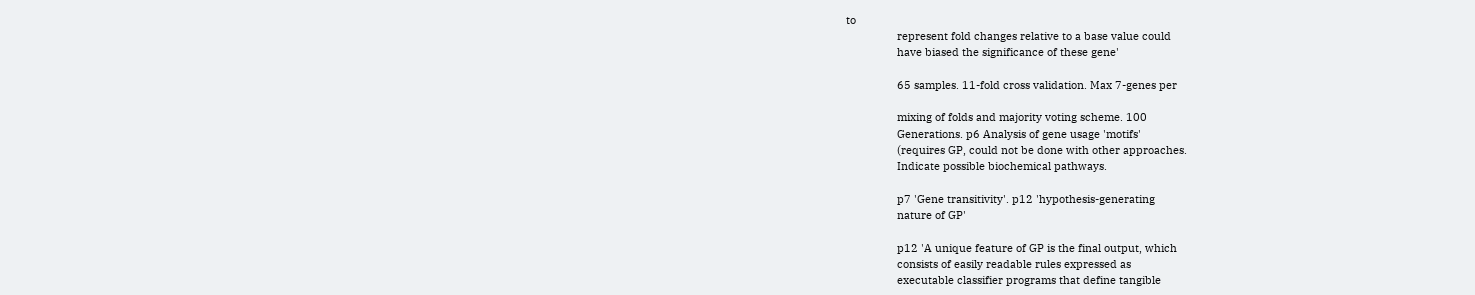to
                 represent fold changes relative to a base value could
                 have biased the significance of these gene'

                 65 samples. 11-fold cross validation. Max 7-genes per

                 mixing of folds and majority voting scheme. 100
                 Generations. p6 Analysis of gene usage 'motifs'
                 (requires GP, could not be done with other approaches.
                 Indicate possible biochemical pathways.

                 p7 'Gene transitivity'. p12 'hypothesis-generating
                 nature of GP'

                 p12 'A unique feature of GP is the final output, which
                 consists of easily readable rules expressed as
                 executable classifier programs that define tangible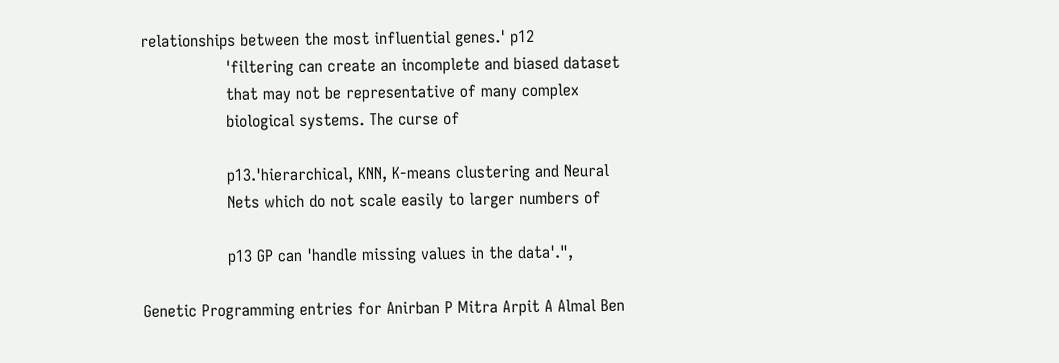relationships between the most influential genes.' p12
                 'filtering can create an incomplete and biased dataset
                 that may not be representative of many complex
                 biological systems. The curse of

                 p13.'hierarchical, KNN, K-means clustering and Neural
                 Nets which do not scale easily to larger numbers of

                 p13 GP can 'handle missing values in the data'.",

Genetic Programming entries for Anirban P Mitra Arpit A Almal Ben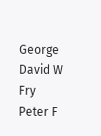George David W Fry Peter F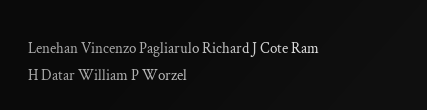Lenehan Vincenzo Pagliarulo Richard J Cote Ram H Datar William P Worzel